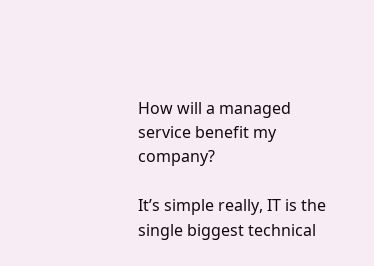How will a managed service benefit my company?

It’s simple really, IT is the single biggest technical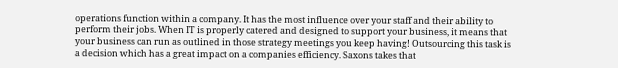operations function within a company. It has the most influence over your staff and their ability to perform their jobs. When IT is properly catered and designed to support your business, it means that your business can run as outlined in those strategy meetings you keep having! Outsourcing this task is a decision which has a great impact on a companies efficiency. Saxons takes that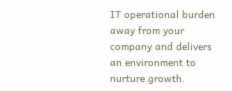IT operational burden away from your company and delivers an environment to nurture growth.